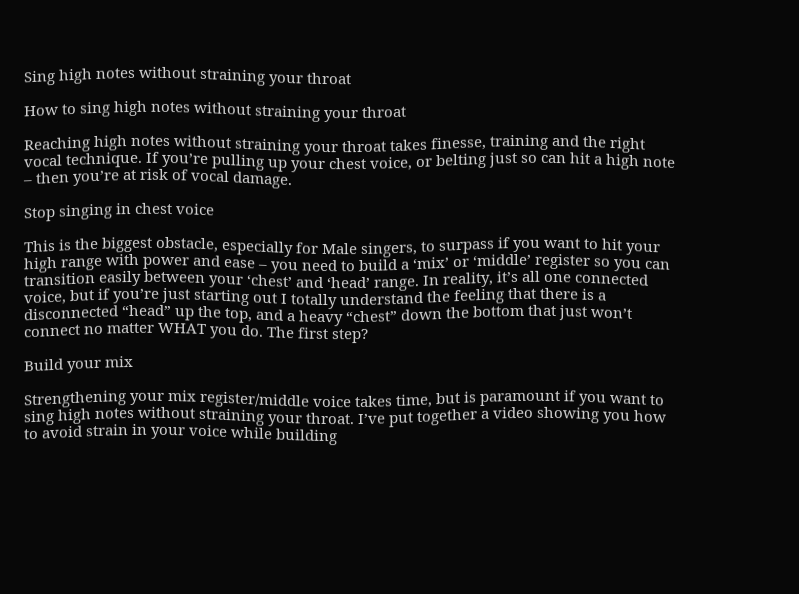Sing high notes without straining your throat

How to sing high notes without straining your throat

Reaching high notes without straining your throat takes finesse, training and the right vocal technique. If you’re pulling up your chest voice, or belting just so can hit a high note – then you’re at risk of vocal damage.

Stop singing in chest voice

This is the biggest obstacle, especially for Male singers, to surpass if you want to hit your high range with power and ease – you need to build a ‘mix’ or ‘middle’ register so you can transition easily between your ‘chest’ and ‘head’ range. In reality, it’s all one connected voice, but if you’re just starting out I totally understand the feeling that there is a disconnected “head” up the top, and a heavy “chest” down the bottom that just won’t connect no matter WHAT you do. The first step?

Build your mix

Strengthening your mix register/middle voice takes time, but is paramount if you want to sing high notes without straining your throat. I’ve put together a video showing you how to avoid strain in your voice while building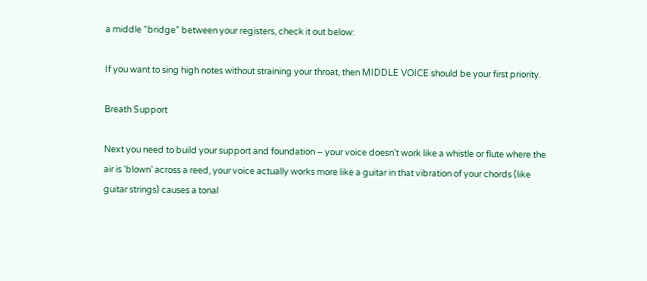a middle “bridge” between your registers, check it out below:

If you want to sing high notes without straining your throat, then MIDDLE VOICE should be your first priority.

Breath Support

Next you need to build your support and foundation – your voice doesn’t work like a whistle or flute where the air is ‘blown’ across a reed, your voice actually works more like a guitar in that vibration of your chords (like guitar strings) causes a tonal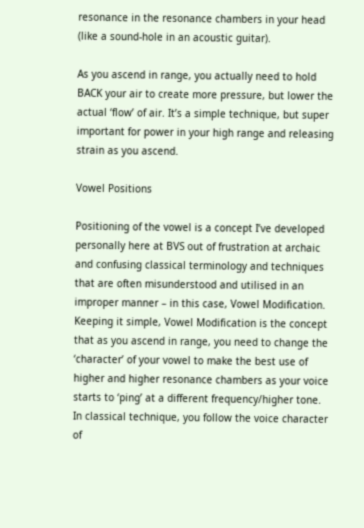resonance in the resonance chambers in your head (like a sound-hole in an acoustic guitar).

As you ascend in range, you actually need to hold BACK your air to create more pressure, but lower the actual ‘flow’ of air. It’s a simple technique, but super important for power in your high range and releasing strain as you ascend.

Vowel Positions

Positioning of the vowel is a concept I’ve developed personally here at BVS out of frustration at archaic and confusing classical terminology and techniques that are often misunderstood and utilised in an improper manner – in this case, Vowel Modification. Keeping it simple, Vowel Modification is the concept that as you ascend in range, you need to change the ‘character’ of your vowel to make the best use of higher and higher resonance chambers as your voice starts to ‘ping’ at a different frequency/higher tone. In classical technique, you follow the voice character of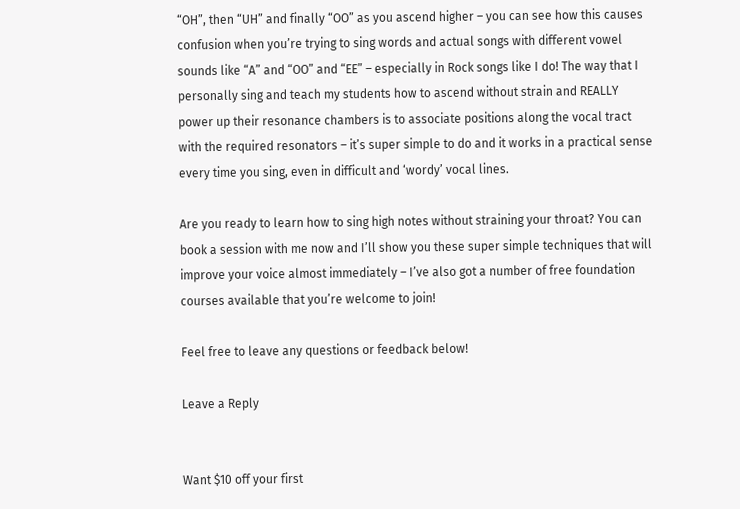“OH”, then “UH” and finally “OO” as you ascend higher – you can see how this causes confusion when you’re trying to sing words and actual songs with different vowel sounds like “A” and “OO” and “EE” – especially in Rock songs like I do! The way that I personally sing and teach my students how to ascend without strain and REALLY power up their resonance chambers is to associate positions along the vocal tract with the required resonators – it’s super simple to do and it works in a practical sense every time you sing, even in difficult and ‘wordy’ vocal lines.

Are you ready to learn how to sing high notes without straining your throat? You can book a session with me now and I’ll show you these super simple techniques that will improve your voice almost immediately – I’ve also got a number of free foundation courses available that you’re welcome to join!

Feel free to leave any questions or feedback below!

Leave a Reply


Want $10 off your first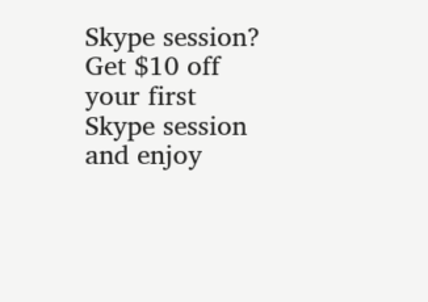Skype session?
Get $10 off your first Skype session and enjoy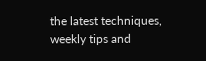the latest techniques, weekly tips and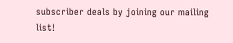subscriber deals by joining our mailing list!